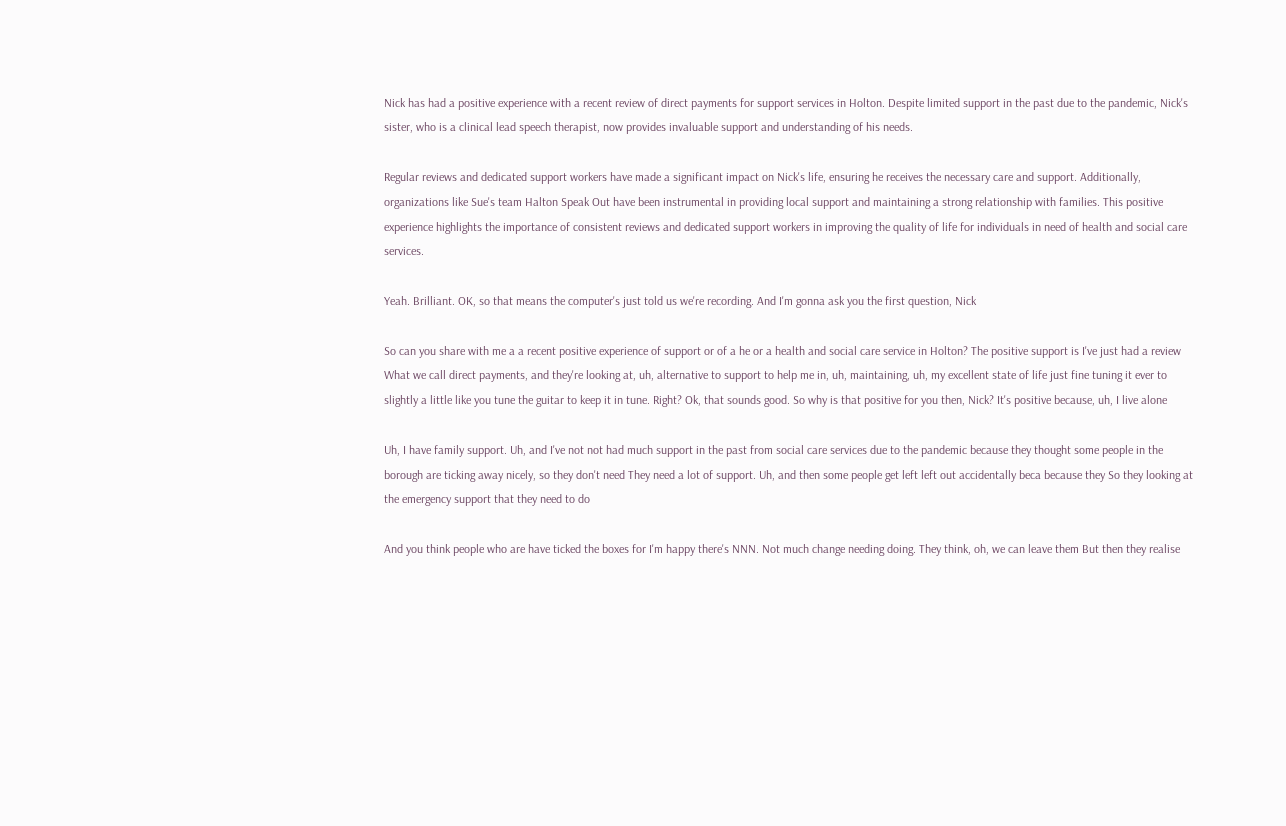Nick has had a positive experience with a recent review of direct payments for support services in Holton. Despite limited support in the past due to the pandemic, Nick's sister, who is a clinical lead speech therapist, now provides invaluable support and understanding of his needs.

Regular reviews and dedicated support workers have made a significant impact on Nick's life, ensuring he receives the necessary care and support. Additionally, organizations like Sue's team Halton Speak Out have been instrumental in providing local support and maintaining a strong relationship with families. This positive experience highlights the importance of consistent reviews and dedicated support workers in improving the quality of life for individuals in need of health and social care services.

Yeah. Brilliant. OK, so that means the computer's just told us we're recording. And I'm gonna ask you the first question, Nick

So can you share with me a a recent positive experience of support or of a he or a health and social care service in Holton? The positive support is I've just had a review What we call direct payments, and they're looking at, uh, alternative to support to help me in, uh, maintaining, uh, my excellent state of life just fine tuning it ever to slightly a little like you tune the guitar to keep it in tune. Right? Ok, that sounds good. So why is that positive for you then, Nick? It's positive because, uh, I live alone

Uh, I have family support. Uh, and I've not not had much support in the past from social care services due to the pandemic because they thought some people in the borough are ticking away nicely, so they don't need They need a lot of support. Uh, and then some people get left left out accidentally beca because they So they looking at the emergency support that they need to do

And you think people who are have ticked the boxes for I'm happy there's NNN. Not much change needing doing. They think, oh, we can leave them But then they realise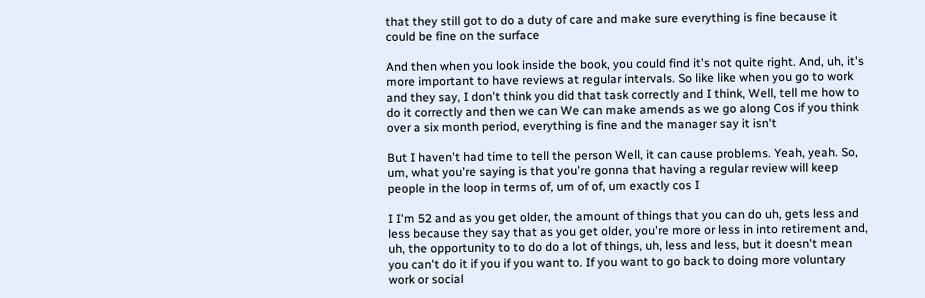that they still got to do a duty of care and make sure everything is fine because it could be fine on the surface

And then when you look inside the book, you could find it's not quite right. And, uh, it's more important to have reviews at regular intervals. So like like when you go to work and they say, I don't think you did that task correctly and I think, Well, tell me how to do it correctly and then we can We can make amends as we go along Cos if you think over a six month period, everything is fine and the manager say it isn't

But I haven't had time to tell the person Well, it can cause problems. Yeah, yeah. So, um, what you're saying is that you're gonna that having a regular review will keep people in the loop in terms of, um of of, um exactly cos I

I I'm 52 and as you get older, the amount of things that you can do uh, gets less and less because they say that as you get older, you're more or less in into retirement and, uh, the opportunity to to do do a lot of things, uh, less and less, but it doesn't mean you can't do it if you if you want to. If you want to go back to doing more voluntary work or social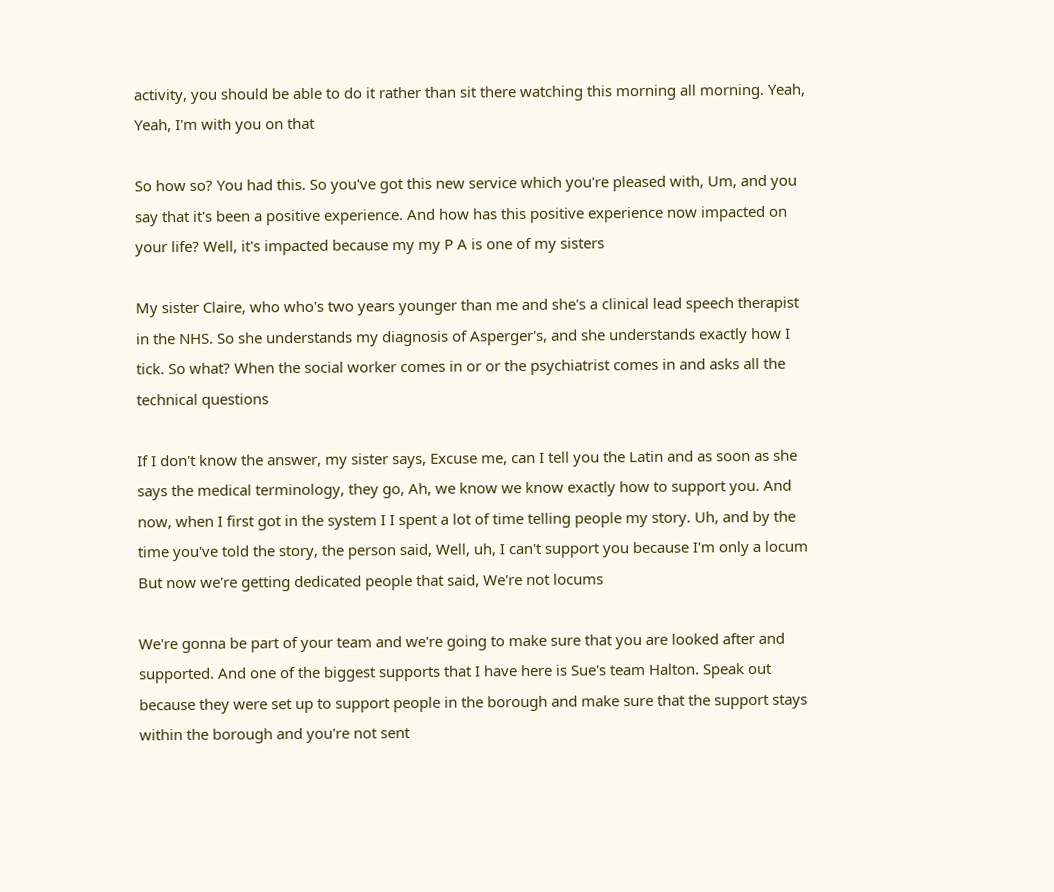activity, you should be able to do it rather than sit there watching this morning all morning. Yeah, Yeah, I'm with you on that

So how so? You had this. So you've got this new service which you're pleased with, Um, and you say that it's been a positive experience. And how has this positive experience now impacted on your life? Well, it's impacted because my my P A is one of my sisters

My sister Claire, who who's two years younger than me and she's a clinical lead speech therapist in the NHS. So she understands my diagnosis of Asperger's, and she understands exactly how I tick. So what? When the social worker comes in or or the psychiatrist comes in and asks all the technical questions

If I don't know the answer, my sister says, Excuse me, can I tell you the Latin and as soon as she says the medical terminology, they go, Ah, we know we know exactly how to support you. And now, when I first got in the system I I spent a lot of time telling people my story. Uh, and by the time you've told the story, the person said, Well, uh, I can't support you because I'm only a locum But now we're getting dedicated people that said, We're not locums

We're gonna be part of your team and we're going to make sure that you are looked after and supported. And one of the biggest supports that I have here is Sue's team Halton. Speak out because they were set up to support people in the borough and make sure that the support stays within the borough and you're not sent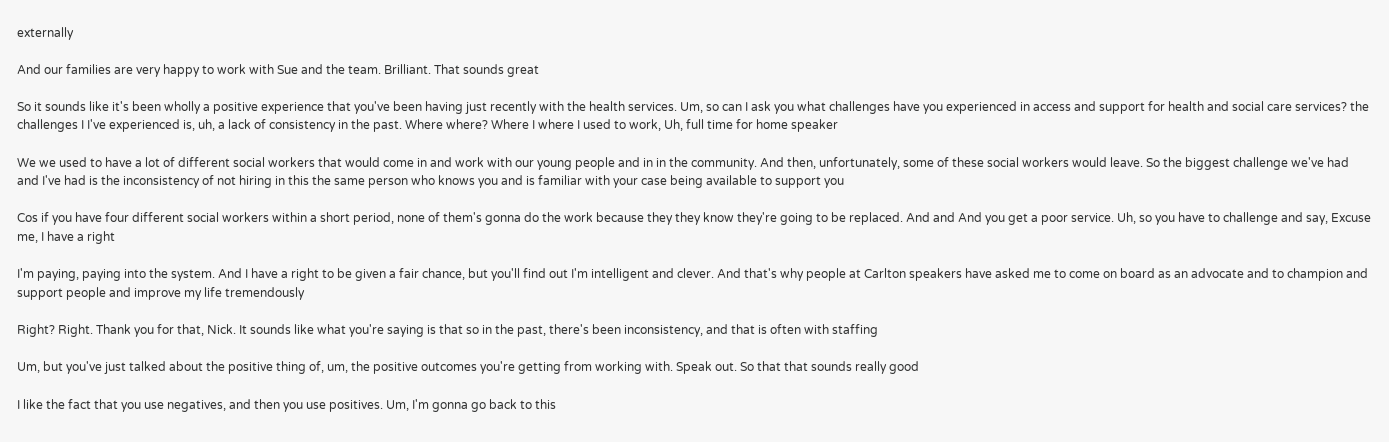externally

And our families are very happy to work with Sue and the team. Brilliant. That sounds great

So it sounds like it's been wholly a positive experience that you've been having just recently with the health services. Um, so can I ask you what challenges have you experienced in access and support for health and social care services? the challenges I I've experienced is, uh, a lack of consistency in the past. Where where? Where I where I used to work, Uh, full time for home speaker

We we used to have a lot of different social workers that would come in and work with our young people and in in the community. And then, unfortunately, some of these social workers would leave. So the biggest challenge we've had and I've had is the inconsistency of not hiring in this the same person who knows you and is familiar with your case being available to support you

Cos if you have four different social workers within a short period, none of them's gonna do the work because they they know they're going to be replaced. And and And you get a poor service. Uh, so you have to challenge and say, Excuse me, I have a right

I'm paying, paying into the system. And I have a right to be given a fair chance, but you'll find out I'm intelligent and clever. And that's why people at Carlton speakers have asked me to come on board as an advocate and to champion and support people and improve my life tremendously

Right? Right. Thank you for that, Nick. It sounds like what you're saying is that so in the past, there's been inconsistency, and that is often with staffing

Um, but you've just talked about the positive thing of, um, the positive outcomes you're getting from working with. Speak out. So that that sounds really good

I like the fact that you use negatives, and then you use positives. Um, I'm gonna go back to this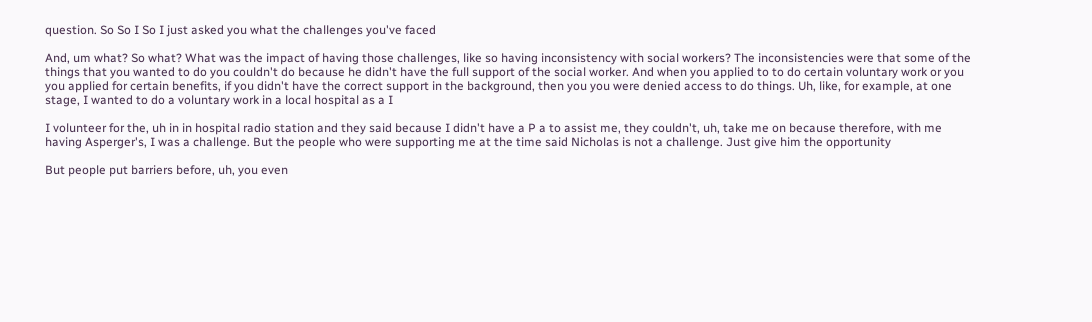question. So So I So I just asked you what the challenges you've faced

And, um what? So what? What was the impact of having those challenges, like so having inconsistency with social workers? The inconsistencies were that some of the things that you wanted to do you couldn't do because he didn't have the full support of the social worker. And when you applied to to do certain voluntary work or you you applied for certain benefits, if you didn't have the correct support in the background, then you you were denied access to do things. Uh, like, for example, at one stage, I wanted to do a voluntary work in a local hospital as a I

I volunteer for the, uh in in hospital radio station and they said because I didn't have a P a to assist me, they couldn't, uh, take me on because therefore, with me having Asperger's, I was a challenge. But the people who were supporting me at the time said Nicholas is not a challenge. Just give him the opportunity

But people put barriers before, uh, you even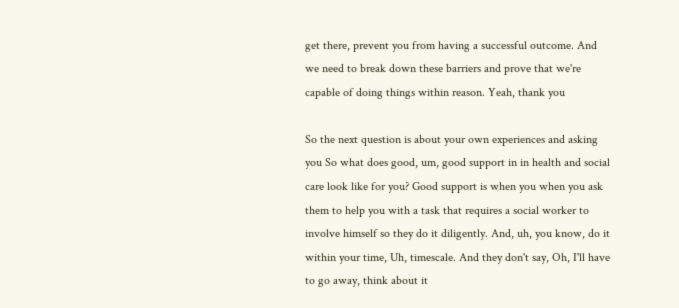get there, prevent you from having a successful outcome. And we need to break down these barriers and prove that we're capable of doing things within reason. Yeah, thank you

So the next question is about your own experiences and asking you So what does good, um, good support in in health and social care look like for you? Good support is when you when you ask them to help you with a task that requires a social worker to involve himself so they do it diligently. And, uh, you know, do it within your time, Uh, timescale. And they don't say, Oh, I'll have to go away, think about it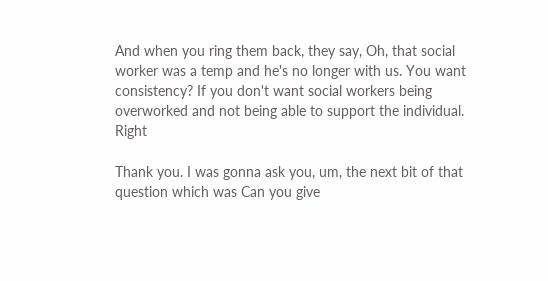And when you ring them back, they say, Oh, that social worker was a temp and he's no longer with us. You want consistency? If you don't want social workers being overworked and not being able to support the individual. Right

Thank you. I was gonna ask you, um, the next bit of that question which was Can you give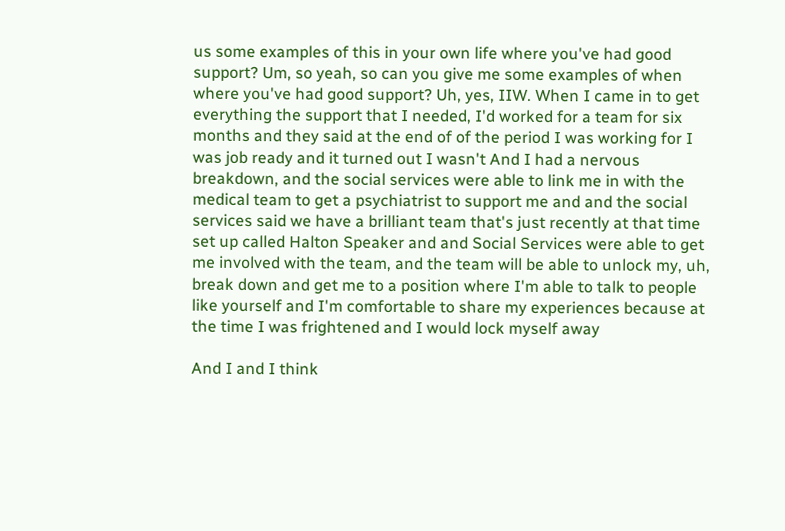us some examples of this in your own life where you've had good support? Um, so yeah, so can you give me some examples of when where you've had good support? Uh, yes, IIW. When I came in to get everything the support that I needed, I'd worked for a team for six months and they said at the end of of the period I was working for I was job ready and it turned out I wasn't And I had a nervous breakdown, and the social services were able to link me in with the medical team to get a psychiatrist to support me and and the social services said we have a brilliant team that's just recently at that time set up called Halton Speaker and and Social Services were able to get me involved with the team, and the team will be able to unlock my, uh, break down and get me to a position where I'm able to talk to people like yourself and I'm comfortable to share my experiences because at the time I was frightened and I would lock myself away

And I and I think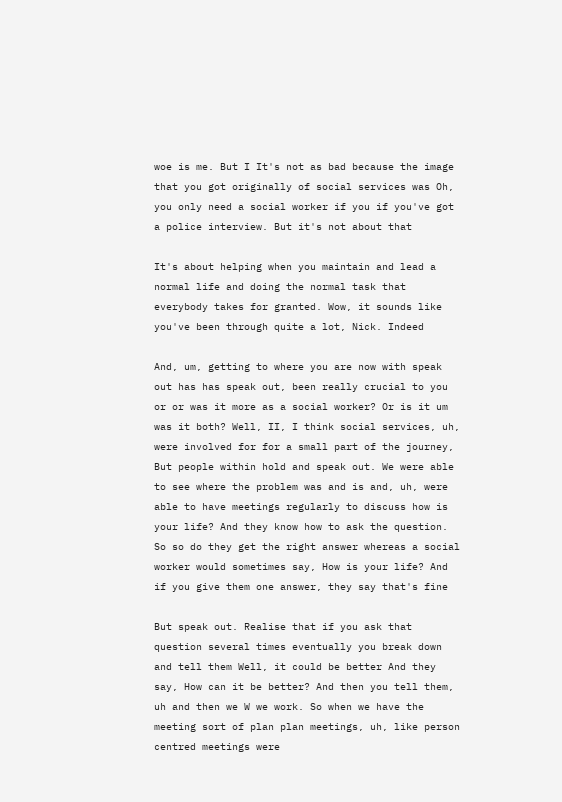woe is me. But I It's not as bad because the image that you got originally of social services was Oh, you only need a social worker if you if you've got a police interview. But it's not about that

It's about helping when you maintain and lead a normal life and doing the normal task that everybody takes for granted. Wow, it sounds like you've been through quite a lot, Nick. Indeed

And, um, getting to where you are now with speak out has has speak out, been really crucial to you or or was it more as a social worker? Or is it um was it both? Well, II, I think social services, uh, were involved for for a small part of the journey, But people within hold and speak out. We were able to see where the problem was and is and, uh, were able to have meetings regularly to discuss how is your life? And they know how to ask the question. So so do they get the right answer whereas a social worker would sometimes say, How is your life? And if you give them one answer, they say that's fine

But speak out. Realise that if you ask that question several times eventually you break down and tell them Well, it could be better And they say, How can it be better? And then you tell them, uh and then we W we work. So when we have the meeting sort of plan plan meetings, uh, like person centred meetings were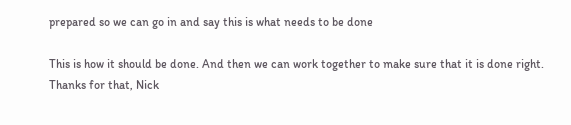prepared so we can go in and say this is what needs to be done

This is how it should be done. And then we can work together to make sure that it is done right. Thanks for that, Nick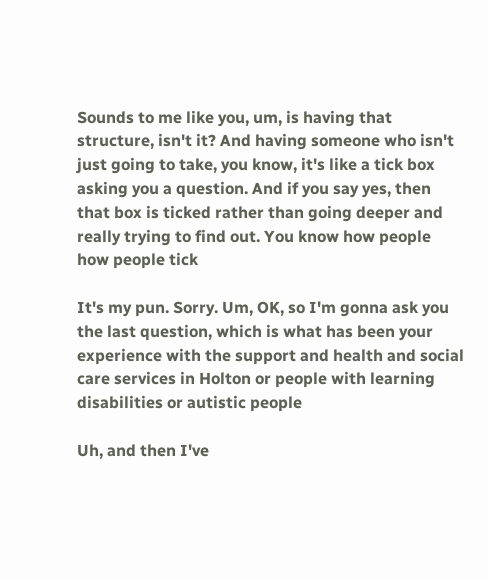Sounds to me like you, um, is having that structure, isn't it? And having someone who isn't just going to take, you know, it's like a tick box asking you a question. And if you say yes, then that box is ticked rather than going deeper and really trying to find out. You know how people how people tick

It's my pun. Sorry. Um, OK, so I'm gonna ask you the last question, which is what has been your experience with the support and health and social care services in Holton or people with learning disabilities or autistic people

Uh, and then I've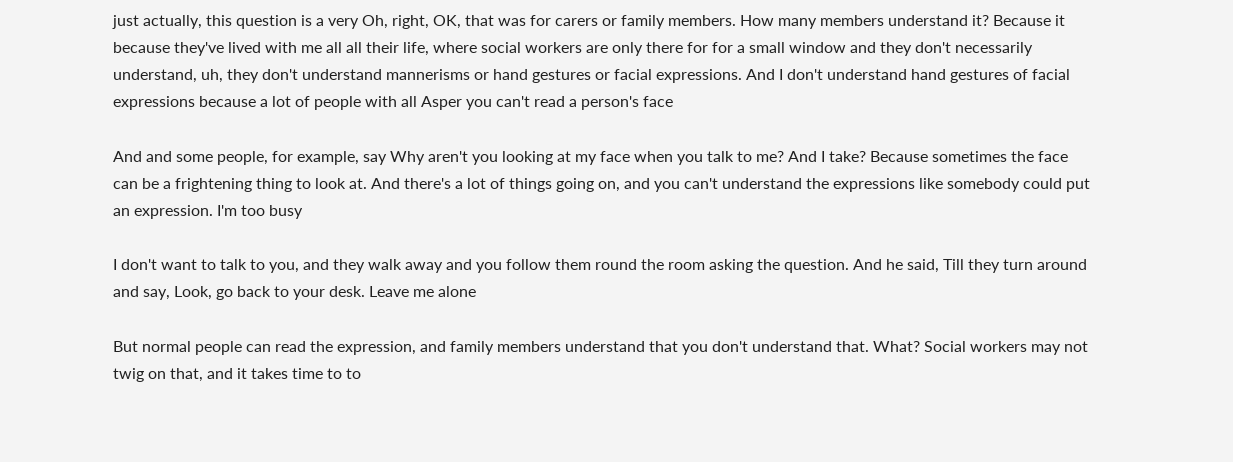just actually, this question is a very Oh, right, OK, that was for carers or family members. How many members understand it? Because it because they've lived with me all all their life, where social workers are only there for for a small window and they don't necessarily understand, uh, they don't understand mannerisms or hand gestures or facial expressions. And I don't understand hand gestures of facial expressions because a lot of people with all Asper you can't read a person's face

And and some people, for example, say Why aren't you looking at my face when you talk to me? And I take? Because sometimes the face can be a frightening thing to look at. And there's a lot of things going on, and you can't understand the expressions like somebody could put an expression. I'm too busy

I don't want to talk to you, and they walk away and you follow them round the room asking the question. And he said, Till they turn around and say, Look, go back to your desk. Leave me alone

But normal people can read the expression, and family members understand that you don't understand that. What? Social workers may not twig on that, and it takes time to to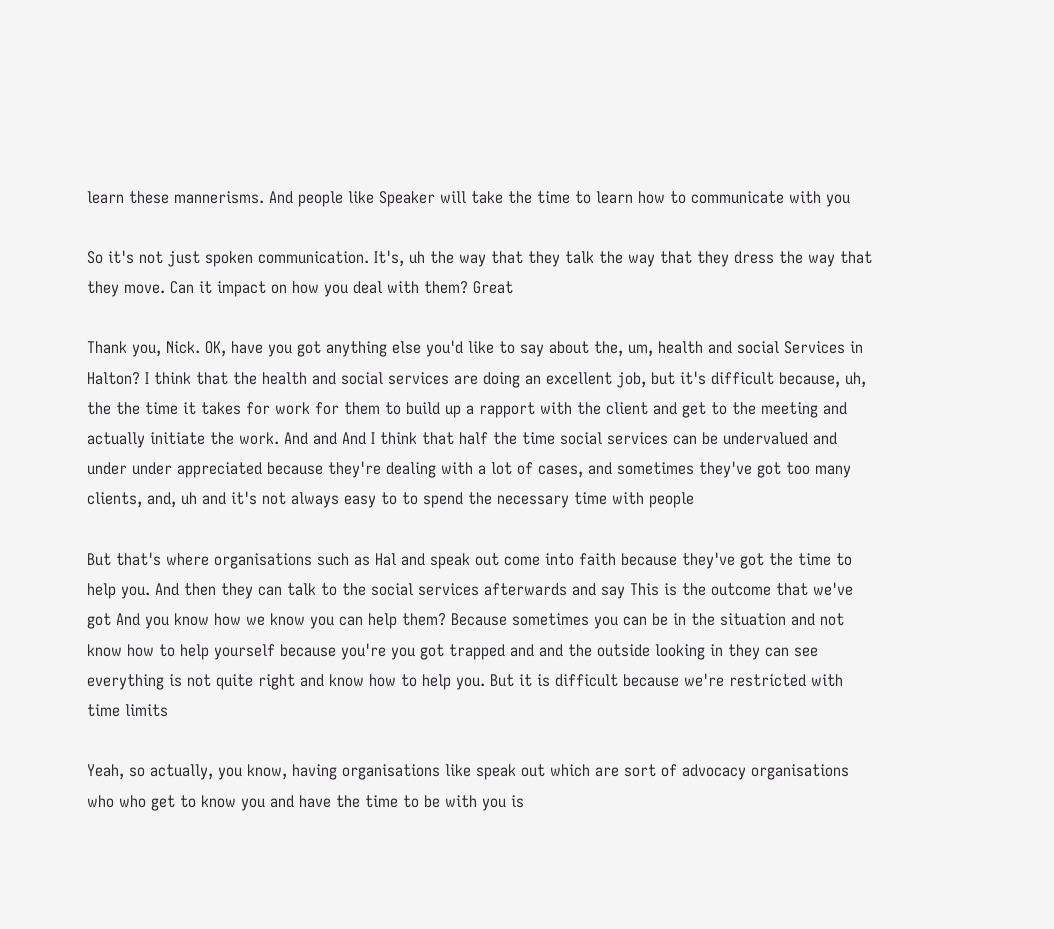learn these mannerisms. And people like Speaker will take the time to learn how to communicate with you

So it's not just spoken communication. It's, uh the way that they talk the way that they dress the way that they move. Can it impact on how you deal with them? Great

Thank you, Nick. OK, have you got anything else you'd like to say about the, um, health and social Services in Halton? I think that the health and social services are doing an excellent job, but it's difficult because, uh, the the time it takes for work for them to build up a rapport with the client and get to the meeting and actually initiate the work. And and And I think that half the time social services can be undervalued and under under appreciated because they're dealing with a lot of cases, and sometimes they've got too many clients, and, uh and it's not always easy to to spend the necessary time with people

But that's where organisations such as Hal and speak out come into faith because they've got the time to help you. And then they can talk to the social services afterwards and say This is the outcome that we've got And you know how we know you can help them? Because sometimes you can be in the situation and not know how to help yourself because you're you got trapped and and the outside looking in they can see everything is not quite right and know how to help you. But it is difficult because we're restricted with time limits

Yeah, so actually, you know, having organisations like speak out which are sort of advocacy organisations who who get to know you and have the time to be with you is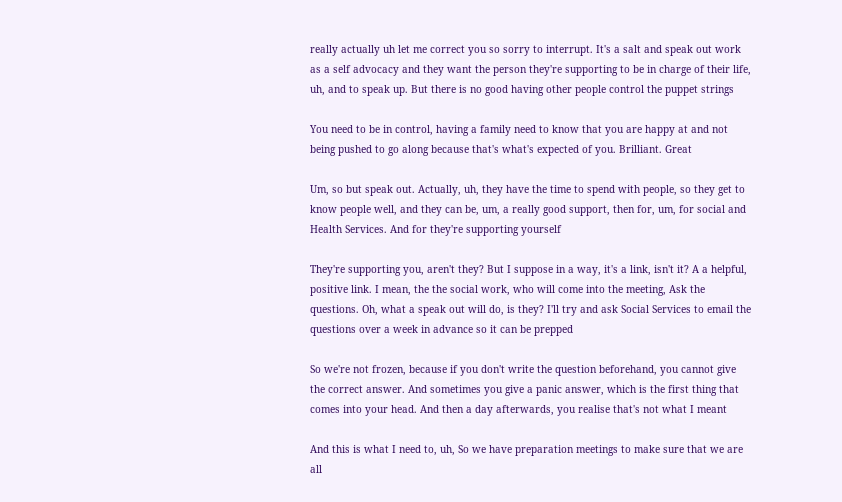really actually uh let me correct you so sorry to interrupt. It's a salt and speak out work as a self advocacy and they want the person they're supporting to be in charge of their life, uh, and to speak up. But there is no good having other people control the puppet strings

You need to be in control, having a family need to know that you are happy at and not being pushed to go along because that's what's expected of you. Brilliant. Great

Um, so but speak out. Actually, uh, they have the time to spend with people, so they get to know people well, and they can be, um, a really good support, then for, um, for social and Health Services. And for they're supporting yourself

They're supporting you, aren't they? But I suppose in a way, it's a link, isn't it? A a helpful, positive link. I mean, the the social work, who will come into the meeting, Ask the questions. Oh, what a speak out will do, is they? I'll try and ask Social Services to email the questions over a week in advance so it can be prepped

So we're not frozen, because if you don't write the question beforehand, you cannot give the correct answer. And sometimes you give a panic answer, which is the first thing that comes into your head. And then a day afterwards, you realise that's not what I meant

And this is what I need to, uh, So we have preparation meetings to make sure that we are all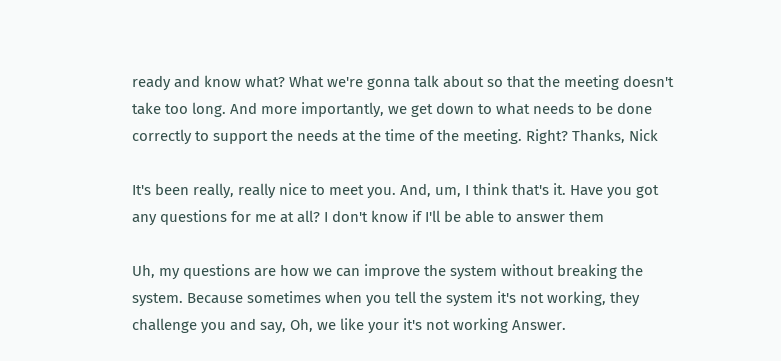ready and know what? What we're gonna talk about so that the meeting doesn't take too long. And more importantly, we get down to what needs to be done correctly to support the needs at the time of the meeting. Right? Thanks, Nick

It's been really, really nice to meet you. And, um, I think that's it. Have you got any questions for me at all? I don't know if I'll be able to answer them

Uh, my questions are how we can improve the system without breaking the system. Because sometimes when you tell the system it's not working, they challenge you and say, Oh, we like your it's not working Answer.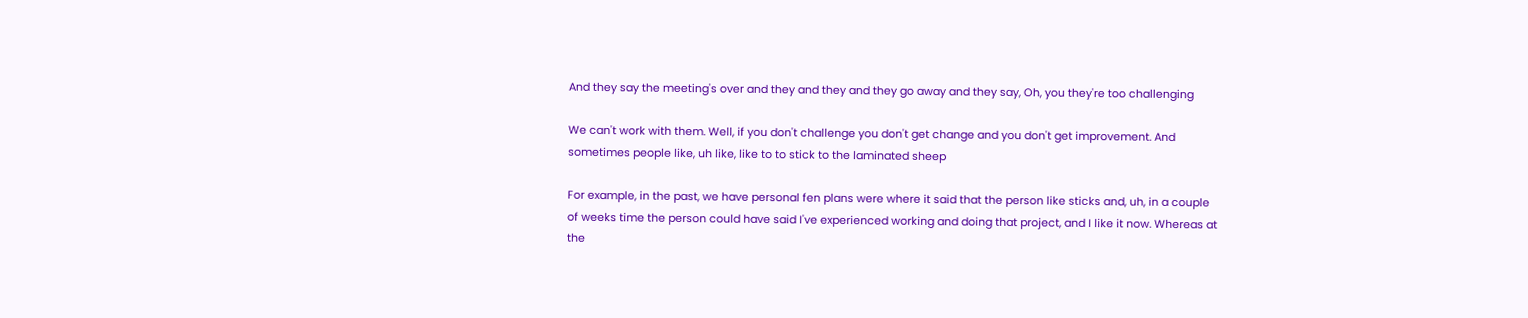And they say the meeting's over and they and they and they go away and they say, Oh, you they're too challenging

We can't work with them. Well, if you don't challenge you don't get change and you don't get improvement. And sometimes people like, uh like, like to to stick to the laminated sheep

For example, in the past, we have personal fen plans were where it said that the person like sticks and, uh, in a couple of weeks time the person could have said I've experienced working and doing that project, and I like it now. Whereas at the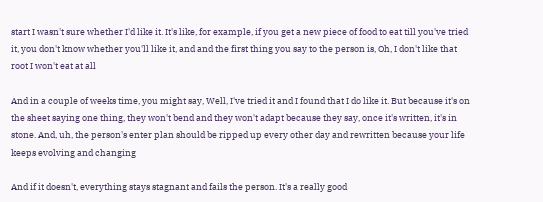start I wasn't sure whether I'd like it. It's like, for example, if you get a new piece of food to eat till you've tried it, you don't know whether you'll like it, and and the first thing you say to the person is, Oh, I don't like that root I won't eat at all

And in a couple of weeks time, you might say, Well, I've tried it and I found that I do like it. But because it's on the sheet saying one thing, they won't bend and they won't adapt because they say, once it's written, it's in stone. And, uh, the person's enter plan should be ripped up every other day and rewritten because your life keeps evolving and changing

And if it doesn't, everything stays stagnant and fails the person. It's a really good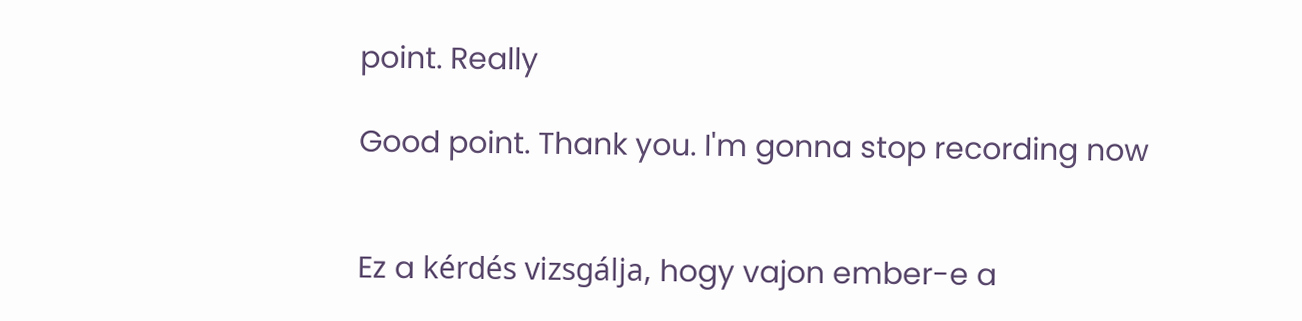point. Really

Good point. Thank you. I'm gonna stop recording now


Ez a kérdés vizsgálja, hogy vajon ember-e a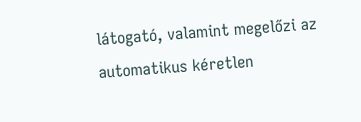látogató, valamint megelőzi az automatikus kéretlen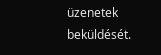üzenetek beküldését.